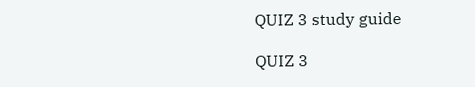QUIZ 3 study guide

QUIZ 3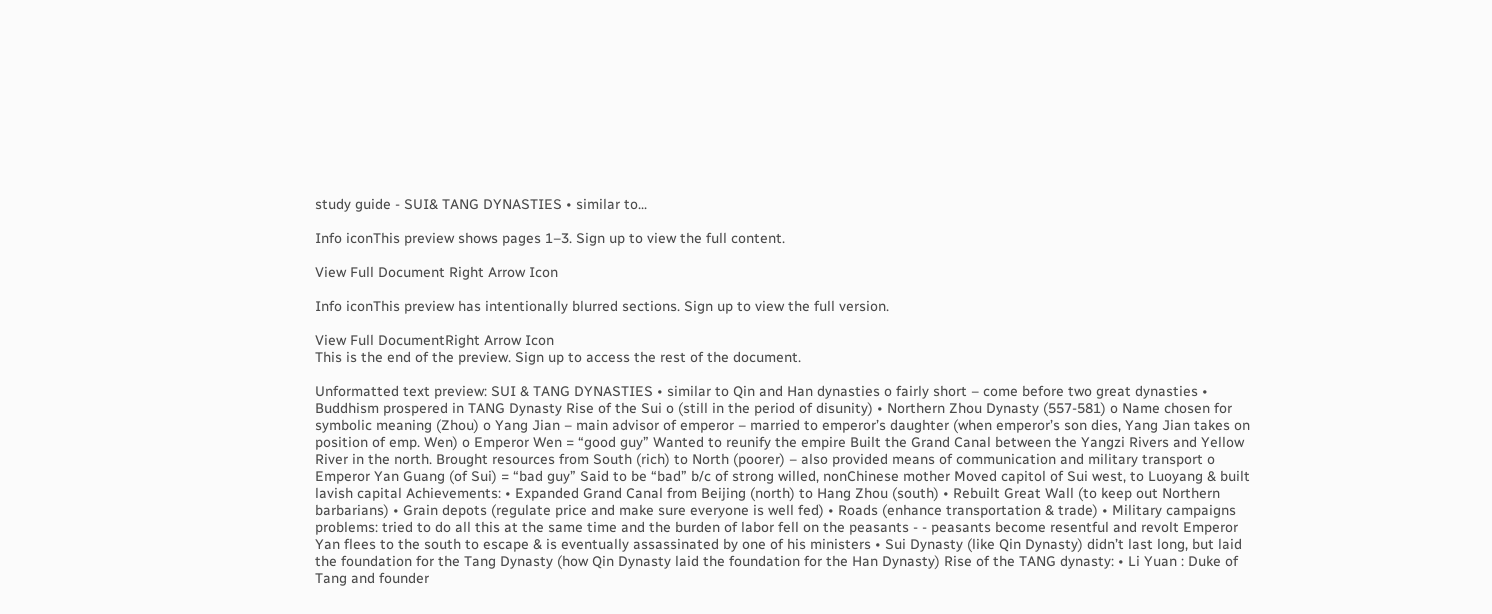study guide - SUI& TANG DYNASTIES • similar to...

Info iconThis preview shows pages 1–3. Sign up to view the full content.

View Full Document Right Arrow Icon

Info iconThis preview has intentionally blurred sections. Sign up to view the full version.

View Full DocumentRight Arrow Icon
This is the end of the preview. Sign up to access the rest of the document.

Unformatted text preview: SUI & TANG DYNASTIES • similar to Qin and Han dynasties o fairly short – come before two great dynasties • Buddhism prospered in TANG Dynasty Rise of the Sui o (still in the period of disunity) • Northern Zhou Dynasty (557-581) o Name chosen for symbolic meaning (Zhou) o Yang Jian – main advisor of emperor – married to emperor’s daughter (when emperor’s son dies, Yang Jian takes on position of emp. Wen) o Emperor Wen = “good guy” Wanted to reunify the empire Built the Grand Canal between the Yangzi Rivers and Yellow River in the north. Brought resources from South (rich) to North (poorer) – also provided means of communication and military transport o Emperor Yan Guang (of Sui) = “bad guy” Said to be “bad” b/c of strong willed, nonChinese mother Moved capitol of Sui west, to Luoyang & built lavish capital Achievements: • Expanded Grand Canal from Beijing (north) to Hang Zhou (south) • Rebuilt Great Wall (to keep out Northern barbarians) • Grain depots (regulate price and make sure everyone is well fed) • Roads (enhance transportation & trade) • Military campaigns problems: tried to do all this at the same time and the burden of labor fell on the peasants - - peasants become resentful and revolt Emperor Yan flees to the south to escape & is eventually assassinated by one of his ministers • Sui Dynasty (like Qin Dynasty) didn’t last long, but laid the foundation for the Tang Dynasty (how Qin Dynasty laid the foundation for the Han Dynasty) Rise of the TANG dynasty: • Li Yuan : Duke of Tang and founder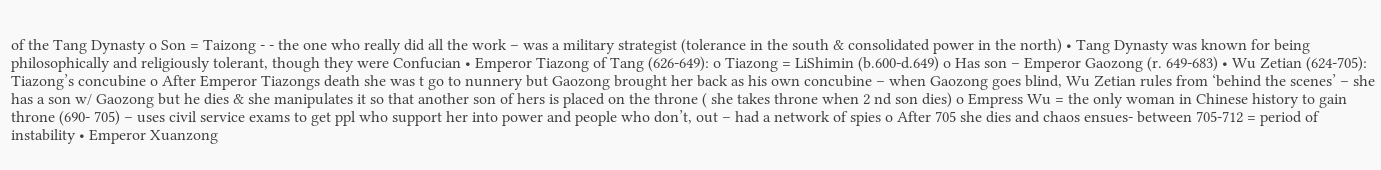of the Tang Dynasty o Son = Taizong - - the one who really did all the work – was a military strategist (tolerance in the south & consolidated power in the north) • Tang Dynasty was known for being philosophically and religiously tolerant, though they were Confucian • Emperor Tiazong of Tang (626-649): o Tiazong = LiShimin (b.600-d.649) o Has son – Emperor Gaozong (r. 649-683) • Wu Zetian (624-705): Tiazong’s concubine o After Emperor Tiazongs death she was t go to nunnery but Gaozong brought her back as his own concubine – when Gaozong goes blind, Wu Zetian rules from ‘behind the scenes’ – she has a son w/ Gaozong but he dies & she manipulates it so that another son of hers is placed on the throne ( she takes throne when 2 nd son dies) o Empress Wu = the only woman in Chinese history to gain throne (690- 705) – uses civil service exams to get ppl who support her into power and people who don’t, out – had a network of spies o After 705 she dies and chaos ensues- between 705-712 = period of instability • Emperor Xuanzong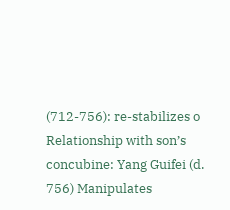(712-756): re-stabilizes o Relationship with son’s concubine: Yang Guifei (d. 756) Manipulates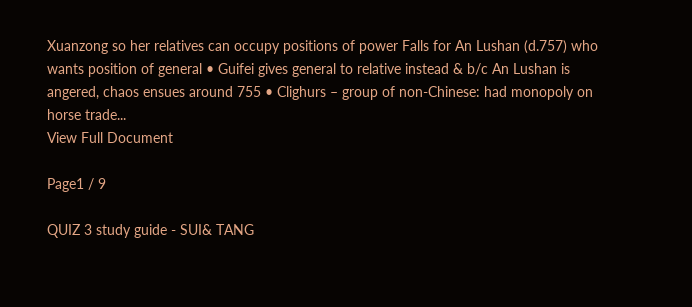Xuanzong so her relatives can occupy positions of power Falls for An Lushan (d.757) who wants position of general • Guifei gives general to relative instead & b/c An Lushan is angered, chaos ensues around 755 • Clighurs – group of non-Chinese: had monopoly on horse trade...
View Full Document

Page1 / 9

QUIZ 3 study guide - SUI& TANG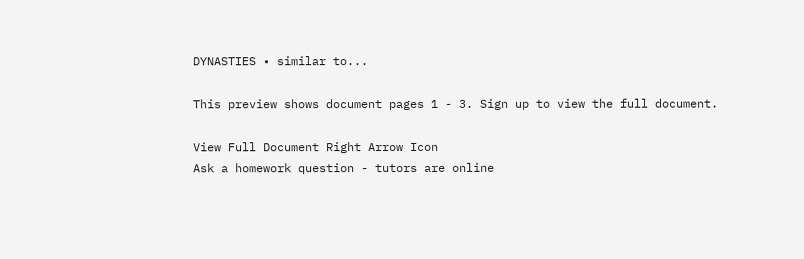DYNASTIES • similar to...

This preview shows document pages 1 - 3. Sign up to view the full document.

View Full Document Right Arrow Icon
Ask a homework question - tutors are online